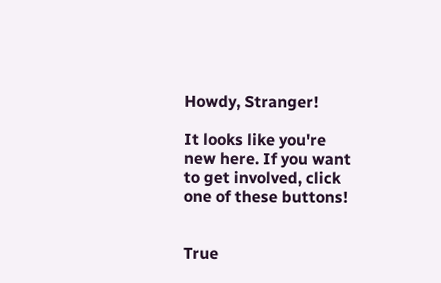Howdy, Stranger!

It looks like you're new here. If you want to get involved, click one of these buttons!


True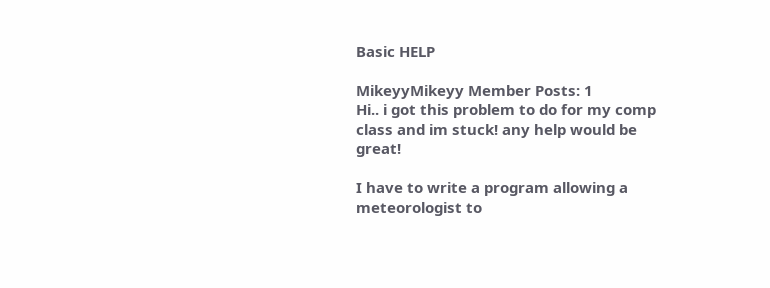Basic HELP

MikeyyMikeyy Member Posts: 1
Hi.. i got this problem to do for my comp class and im stuck! any help would be great!

I have to write a program allowing a meteorologist to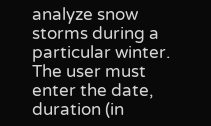analyze snow storms during a particular winter. The user must enter the date, duration (in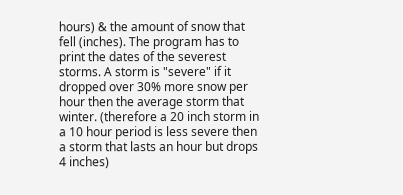hours) & the amount of snow that fell (inches). The program has to print the dates of the severest storms. A storm is "severe" if it dropped over 30% more snow per hour then the average storm that winter. (therefore a 20 inch storm in a 10 hour period is less severe then a storm that lasts an hour but drops 4 inches)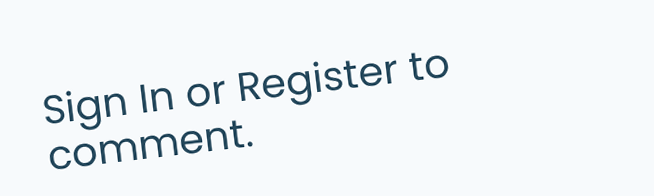Sign In or Register to comment.